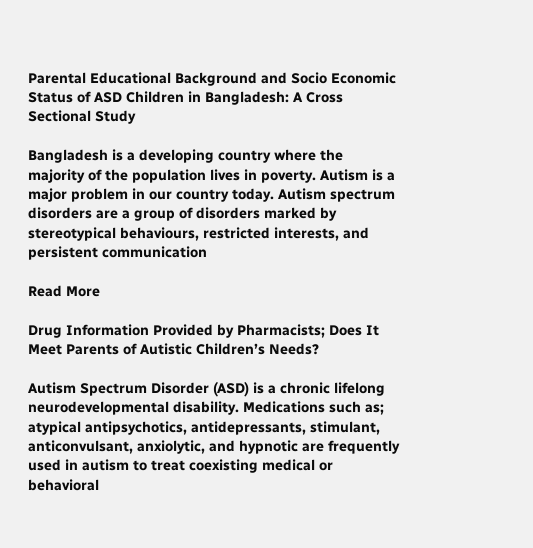Parental Educational Background and Socio Economic Status of ASD Children in Bangladesh: A Cross Sectional Study

Bangladesh is a developing country where the majority of the population lives in poverty. Autism is a major problem in our country today. Autism spectrum disorders are a group of disorders marked by stereotypical behaviours, restricted interests, and persistent communication

Read More

Drug Information Provided by Pharmacists; Does It Meet Parents of Autistic Children’s Needs?

Autism Spectrum Disorder (ASD) is a chronic lifelong neurodevelopmental disability. Medications such as; atypical antipsychotics, antidepressants, stimulant, anticonvulsant, anxiolytic, and hypnotic are frequently used in autism to treat coexisting medical or behavioral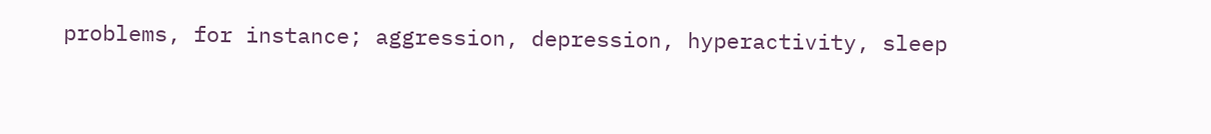problems, for instance; aggression, depression, hyperactivity, sleep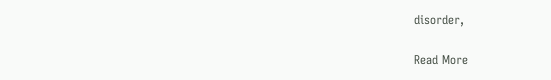disorder,

Read More